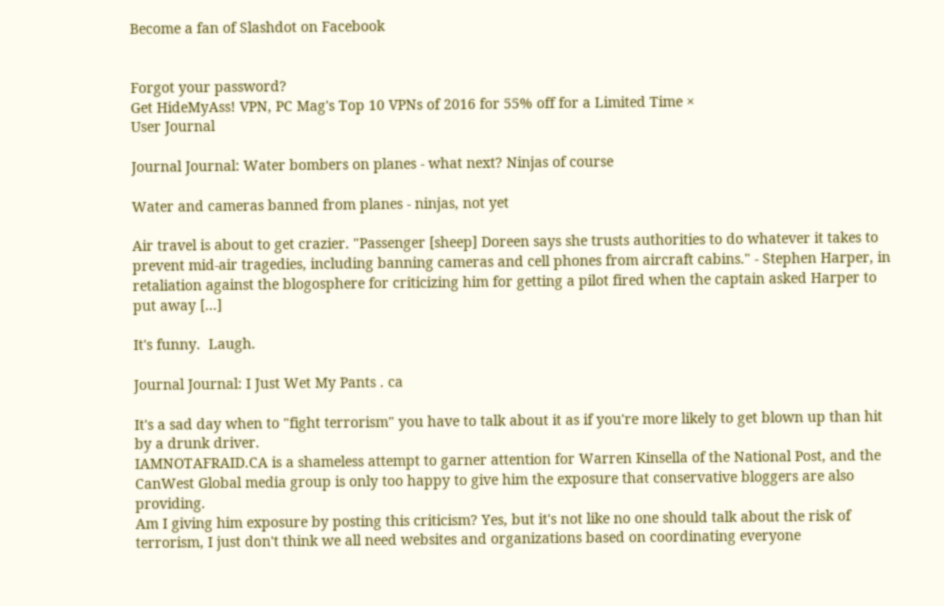Become a fan of Slashdot on Facebook


Forgot your password?
Get HideMyAss! VPN, PC Mag's Top 10 VPNs of 2016 for 55% off for a Limited Time ×
User Journal

Journal Journal: Water bombers on planes - what next? Ninjas of course

Water and cameras banned from planes - ninjas, not yet

Air travel is about to get crazier. "Passenger [sheep] Doreen says she trusts authorities to do whatever it takes to prevent mid-air tragedies, including banning cameras and cell phones from aircraft cabins." - Stephen Harper, in retaliation against the blogosphere for criticizing him for getting a pilot fired when the captain asked Harper to put away [...]

It's funny.  Laugh.

Journal Journal: I Just Wet My Pants . ca

It's a sad day when to "fight terrorism" you have to talk about it as if you're more likely to get blown up than hit by a drunk driver.
IAMNOTAFRAID.CA is a shameless attempt to garner attention for Warren Kinsella of the National Post, and the CanWest Global media group is only too happy to give him the exposure that conservative bloggers are also providing.
Am I giving him exposure by posting this criticism? Yes, but it's not like no one should talk about the risk of terrorism, I just don't think we all need websites and organizations based on coordinating everyone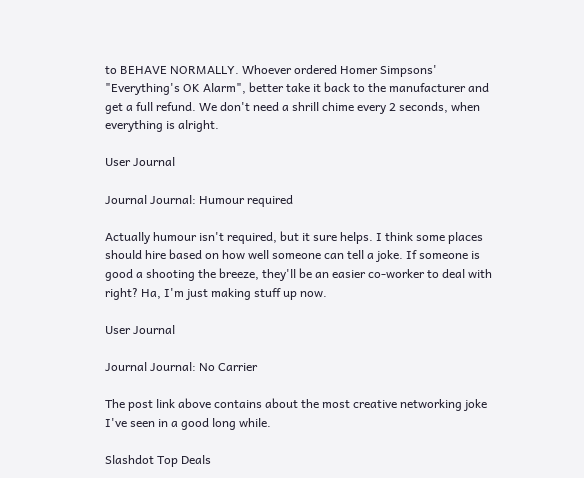to BEHAVE NORMALLY. Whoever ordered Homer Simpsons' "Everything's OK Alarm", better take it back to the manufacturer and get a full refund. We don't need a shrill chime every 2 seconds, when everything is alright.

User Journal

Journal Journal: Humour required

Actually humour isn't required, but it sure helps. I think some places should hire based on how well someone can tell a joke. If someone is good a shooting the breeze, they'll be an easier co-worker to deal with right? Ha, I'm just making stuff up now.

User Journal

Journal Journal: No Carrier

The post link above contains about the most creative networking joke I've seen in a good long while.

Slashdot Top Deals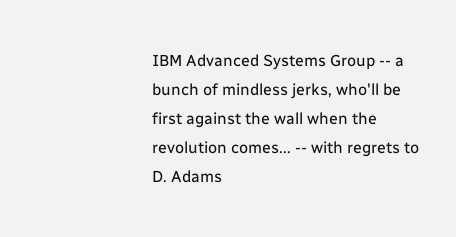IBM Advanced Systems Group -- a bunch of mindless jerks, who'll be first against the wall when the revolution comes... -- with regrets to D. Adams